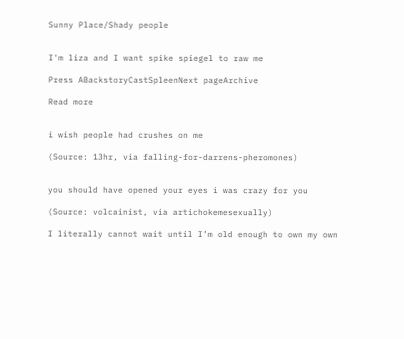Sunny Place/Shady people


I'm liza and I want spike spiegel to raw me

Press ABackstoryCastSpleenNext pageArchive

Read more


i wish people had crushes on me

(Source: 13hr, via falling-for-darrens-pheromones)


you should have opened your eyes i was crazy for you

(Source: volcainist, via artichokemesexually)

I literally cannot wait until I’m old enough to own my own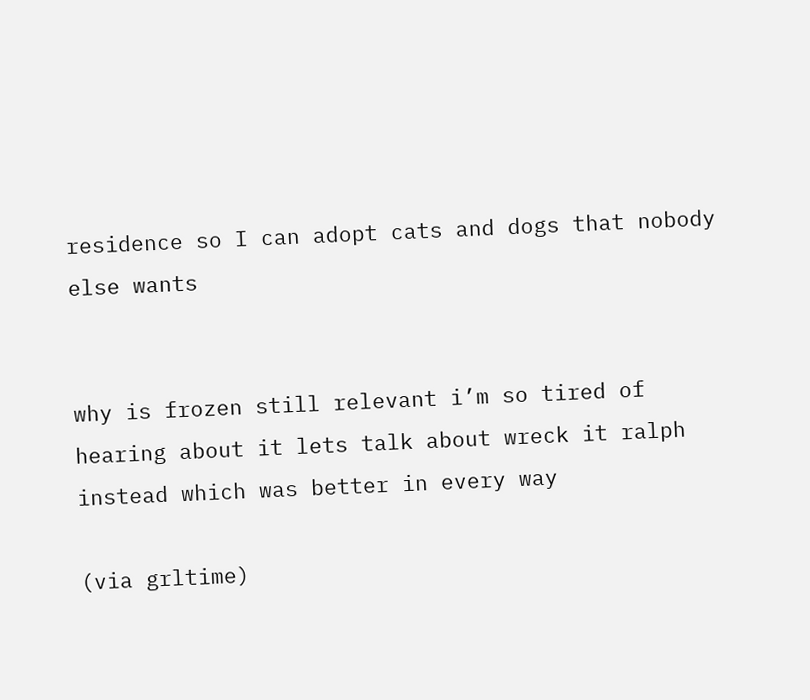residence so I can adopt cats and dogs that nobody else wants


why is frozen still relevant i’m so tired of hearing about it lets talk about wreck it ralph instead which was better in every way

(via grltime)